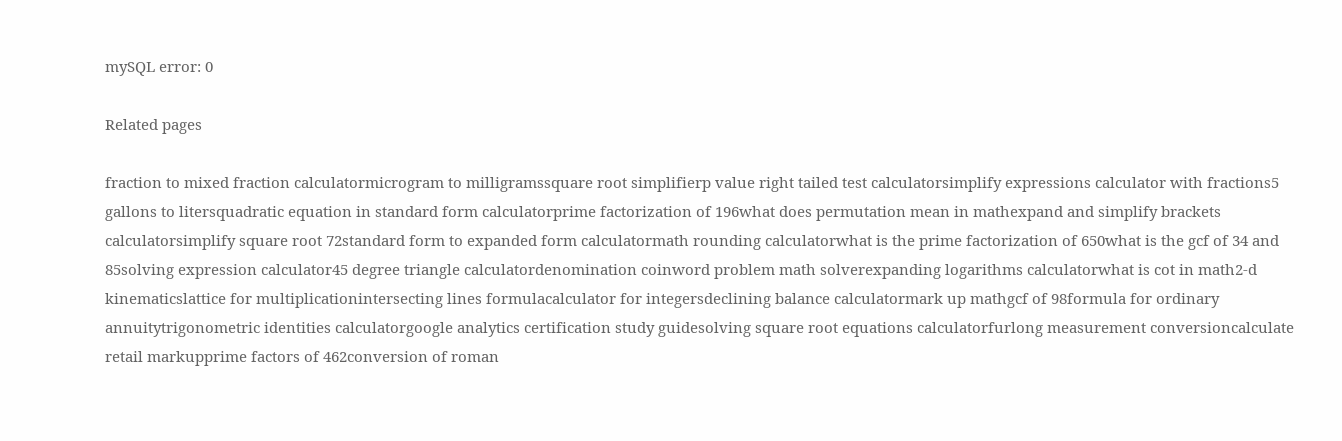mySQL error: 0

Related pages

fraction to mixed fraction calculatormicrogram to milligramssquare root simplifierp value right tailed test calculatorsimplify expressions calculator with fractions5 gallons to litersquadratic equation in standard form calculatorprime factorization of 196what does permutation mean in mathexpand and simplify brackets calculatorsimplify square root 72standard form to expanded form calculatormath rounding calculatorwhat is the prime factorization of 650what is the gcf of 34 and 85solving expression calculator45 degree triangle calculatordenomination coinword problem math solverexpanding logarithms calculatorwhat is cot in math2-d kinematicslattice for multiplicationintersecting lines formulacalculator for integersdeclining balance calculatormark up mathgcf of 98formula for ordinary annuitytrigonometric identities calculatorgoogle analytics certification study guidesolving square root equations calculatorfurlong measurement conversioncalculate retail markupprime factors of 462conversion of roman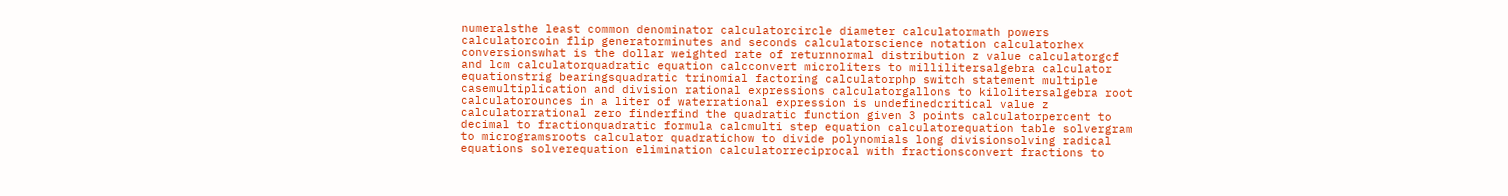numeralsthe least common denominator calculatorcircle diameter calculatormath powers calculatorcoin flip generatorminutes and seconds calculatorscience notation calculatorhex conversionswhat is the dollar weighted rate of returnnormal distribution z value calculatorgcf and lcm calculatorquadratic equation calcconvert microliters to millilitersalgebra calculator equationstrig bearingsquadratic trinomial factoring calculatorphp switch statement multiple casemultiplication and division rational expressions calculatorgallons to kilolitersalgebra root calculatorounces in a liter of waterrational expression is undefinedcritical value z calculatorrational zero finderfind the quadratic function given 3 points calculatorpercent to decimal to fractionquadratic formula calcmulti step equation calculatorequation table solvergram to microgramsroots calculator quadratichow to divide polynomials long divisionsolving radical equations solverequation elimination calculatorreciprocal with fractionsconvert fractions to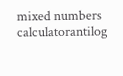mixed numbers calculatorantilog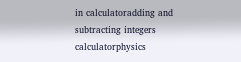in calculatoradding and subtracting integers calculatorphysics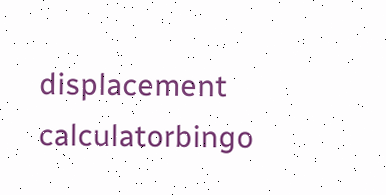displacement calculatorbingo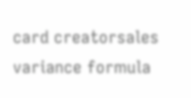card creatorsales variance formula